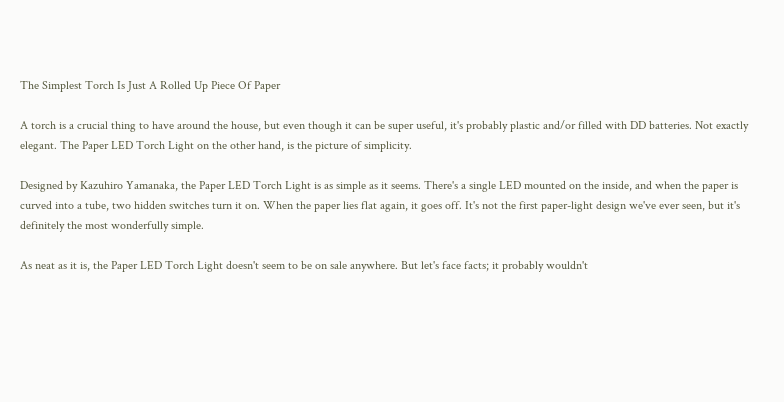The Simplest Torch Is Just A Rolled Up Piece Of Paper

A torch is a crucial thing to have around the house, but even though it can be super useful, it's probably plastic and/or filled with DD batteries. Not exactly elegant. The Paper LED Torch Light on the other hand, is the picture of simplicity.

Designed by Kazuhiro Yamanaka, the Paper LED Torch Light is as simple as it seems. There's a single LED mounted on the inside, and when the paper is curved into a tube, two hidden switches turn it on. When the paper lies flat again, it goes off. It's not the first paper-light design we've ever seen, but it's definitely the most wonderfully simple.

As neat as it is, the Paper LED Torch Light doesn't seem to be on sale anywhere. But let's face facts; it probably wouldn't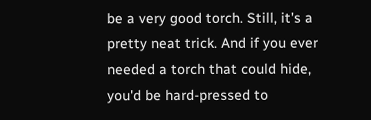be a very good torch. Still, it's a pretty neat trick. And if you ever needed a torch that could hide, you'd be hard-pressed to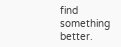find something better.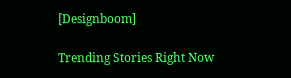[Designboom]

Trending Stories Right Now